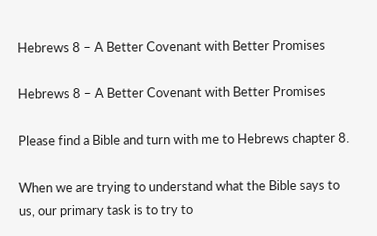Hebrews 8 – A Better Covenant with Better Promises

Hebrews 8 – A Better Covenant with Better Promises

Please find a Bible and turn with me to Hebrews chapter 8.

When we are trying to understand what the Bible says to us, our primary task is to try to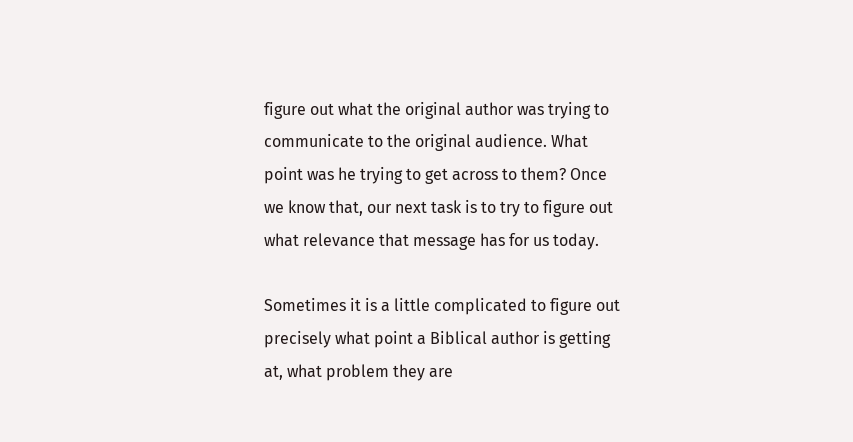figure out what the original author was trying to communicate to the original audience. What point was he trying to get across to them? Once we know that, our next task is to try to figure out what relevance that message has for us today.

Sometimes it is a little complicated to figure out precisely what point a Biblical author is getting at, what problem they are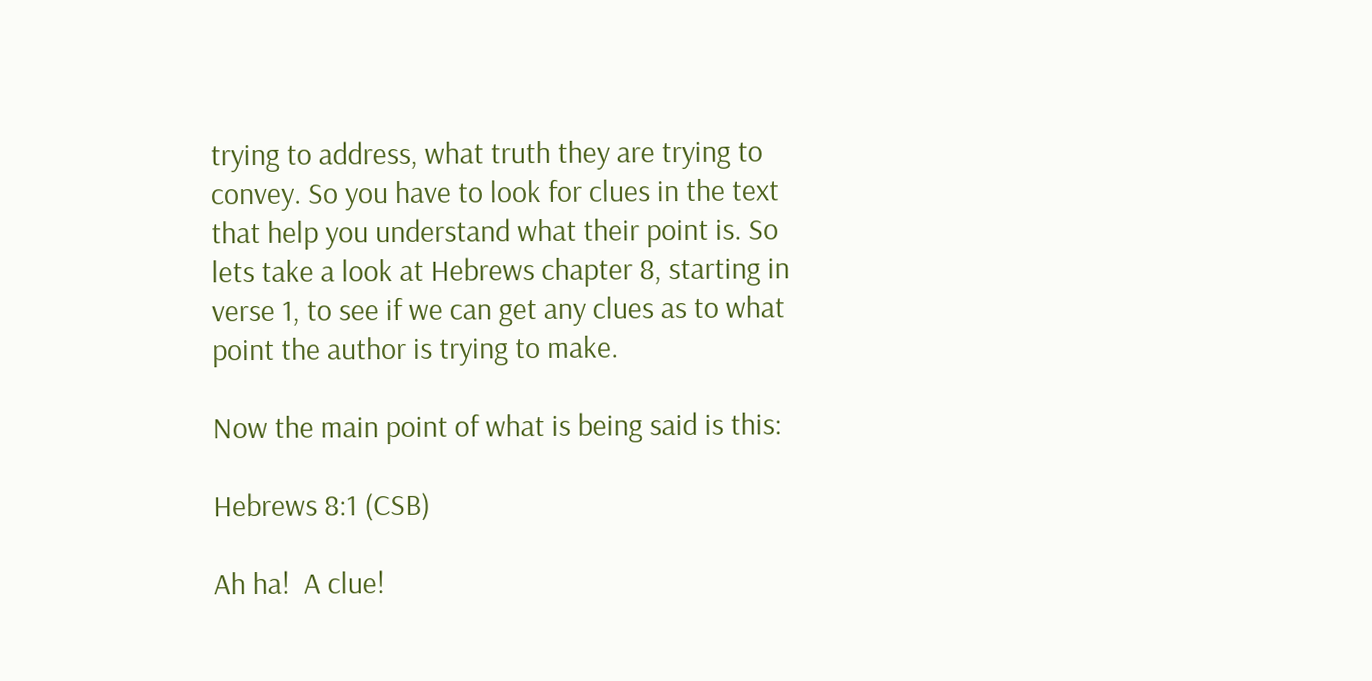trying to address, what truth they are trying to convey. So you have to look for clues in the text that help you understand what their point is. So lets take a look at Hebrews chapter 8, starting in verse 1, to see if we can get any clues as to what point the author is trying to make.

Now the main point of what is being said is this:

Hebrews 8:1 (CSB)

Ah ha!  A clue!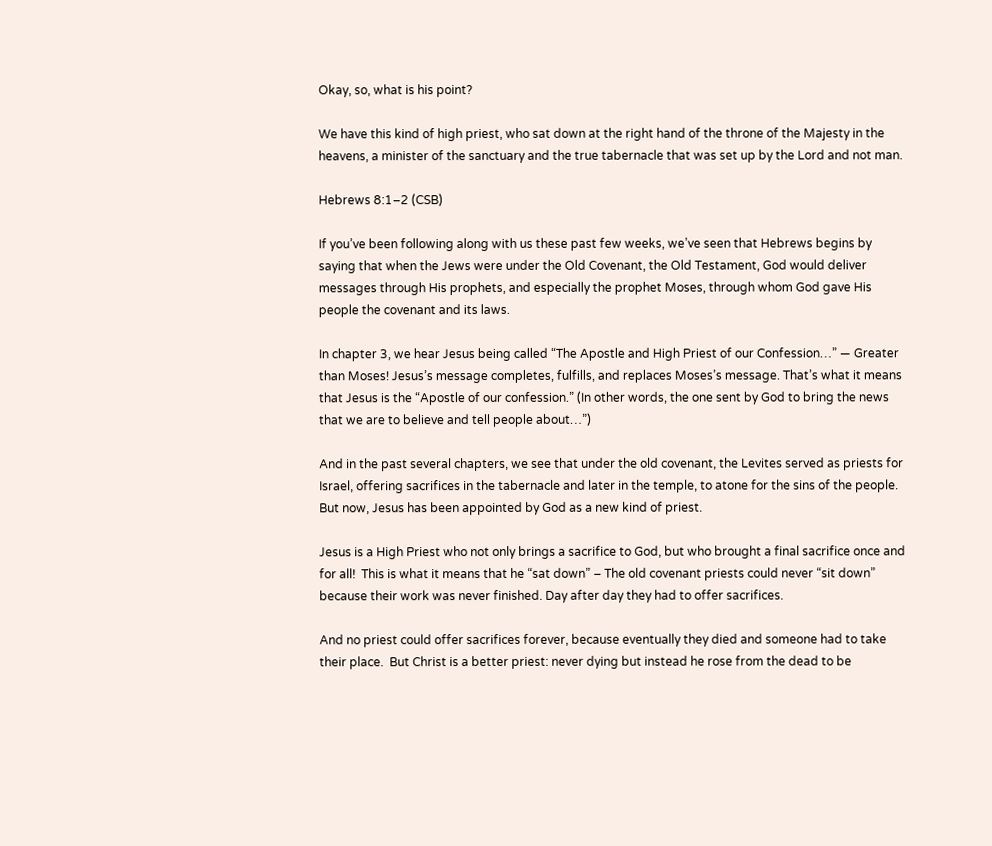Okay, so, what is his point?

We have this kind of high priest, who sat down at the right hand of the throne of the Majesty in the heavens, a minister of the sanctuary and the true tabernacle that was set up by the Lord and not man.

Hebrews 8:1–2 (CSB)

If you’ve been following along with us these past few weeks, we’ve seen that Hebrews begins by saying that when the Jews were under the Old Covenant, the Old Testament, God would deliver messages through His prophets, and especially the prophet Moses, through whom God gave His people the covenant and its laws.

In chapter 3, we hear Jesus being called “The Apostle and High Priest of our Confession…” — Greater than Moses! Jesus’s message completes, fulfills, and replaces Moses’s message. That’s what it means that Jesus is the “Apostle of our confession.” (In other words, the one sent by God to bring the news that we are to believe and tell people about…”)

And in the past several chapters, we see that under the old covenant, the Levites served as priests for Israel, offering sacrifices in the tabernacle and later in the temple, to atone for the sins of the people. But now, Jesus has been appointed by God as a new kind of priest.

Jesus is a High Priest who not only brings a sacrifice to God, but who brought a final sacrifice once and for all!  This is what it means that he “sat down” – The old covenant priests could never “sit down” because their work was never finished. Day after day they had to offer sacrifices.

And no priest could offer sacrifices forever, because eventually they died and someone had to take their place.  But Christ is a better priest: never dying but instead he rose from the dead to be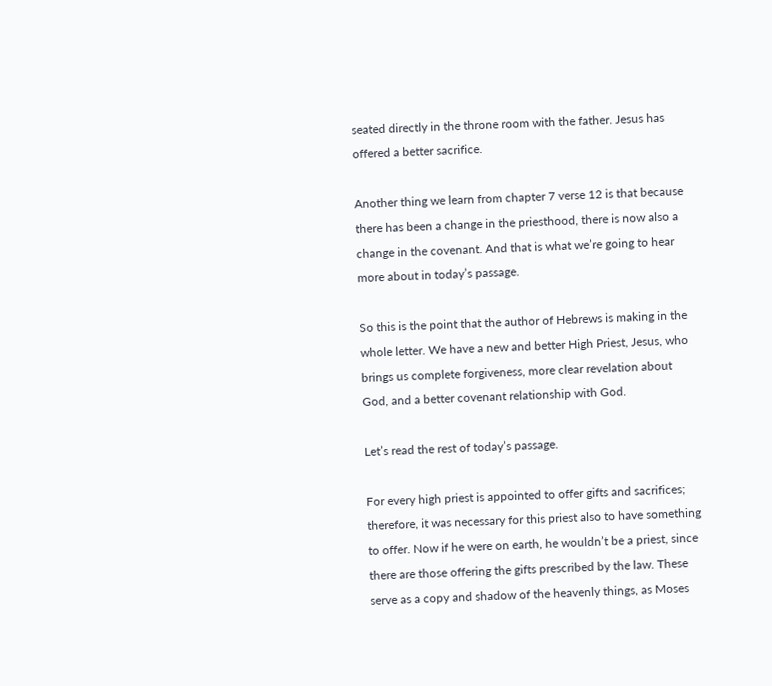seated directly in the throne room with the father. Jesus has offered a better sacrifice.

Another thing we learn from chapter 7 verse 12 is that because there has been a change in the priesthood, there is now also a change in the covenant. And that is what we’re going to hear more about in today’s passage.

So this is the point that the author of Hebrews is making in the whole letter. We have a new and better High Priest, Jesus, who brings us complete forgiveness, more clear revelation about God, and a better covenant relationship with God.

Let’s read the rest of today’s passage.

For every high priest is appointed to offer gifts and sacrifices; therefore, it was necessary for this priest also to have something to offer. Now if he were on earth, he wouldn’t be a priest, since there are those offering the gifts prescribed by the law. These serve as a copy and shadow of the heavenly things, as Moses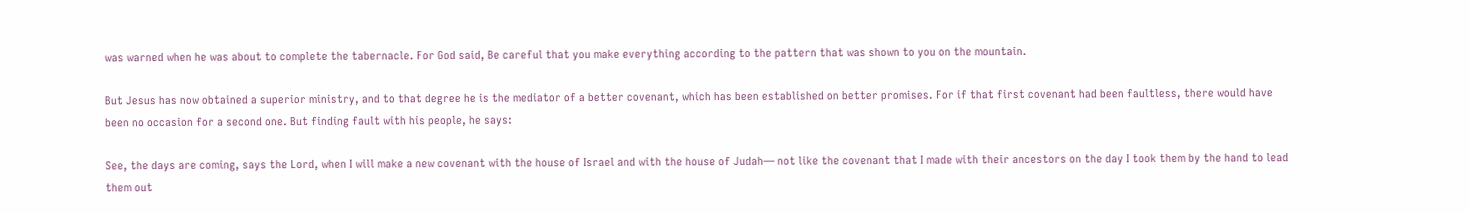was warned when he was about to complete the tabernacle. For God said, Be careful that you make everything according to the pattern that was shown to you on the mountain.

But Jesus has now obtained a superior ministry, and to that degree he is the mediator of a better covenant, which has been established on better promises. For if that first covenant had been faultless, there would have been no occasion for a second one. But finding fault with his people, he says:

See, the days are coming, says the Lord, when I will make a new covenant with the house of Israel and with the house of Judah— not like the covenant that I made with their ancestors on the day I took them by the hand to lead them out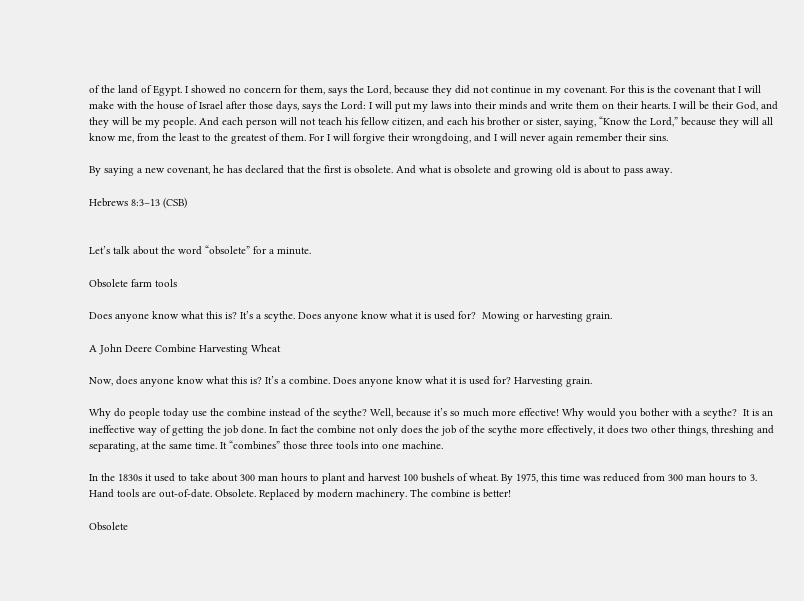of the land of Egypt. I showed no concern for them, says the Lord, because they did not continue in my covenant. For this is the covenant that I will make with the house of Israel after those days, says the Lord: I will put my laws into their minds and write them on their hearts. I will be their God, and they will be my people. And each person will not teach his fellow citizen, and each his brother or sister, saying, “Know the Lord,” because they will all know me, from the least to the greatest of them. For I will forgive their wrongdoing, and I will never again remember their sins.

By saying a new covenant, he has declared that the first is obsolete. And what is obsolete and growing old is about to pass away.

Hebrews 8:3–13 (CSB)


Let’s talk about the word “obsolete” for a minute.

Obsolete farm tools

Does anyone know what this is? It’s a scythe. Does anyone know what it is used for?  Mowing or harvesting grain.

A John Deere Combine Harvesting Wheat

Now, does anyone know what this is? It’s a combine. Does anyone know what it is used for? Harvesting grain.

Why do people today use the combine instead of the scythe? Well, because it’s so much more effective! Why would you bother with a scythe?  It is an ineffective way of getting the job done. In fact the combine not only does the job of the scythe more effectively, it does two other things, threshing and separating, at the same time. It “combines” those three tools into one machine.

In the 1830s it used to take about 300 man hours to plant and harvest 100 bushels of wheat. By 1975, this time was reduced from 300 man hours to 3.  Hand tools are out-of-date. Obsolete. Replaced by modern machinery. The combine is better!

Obsolete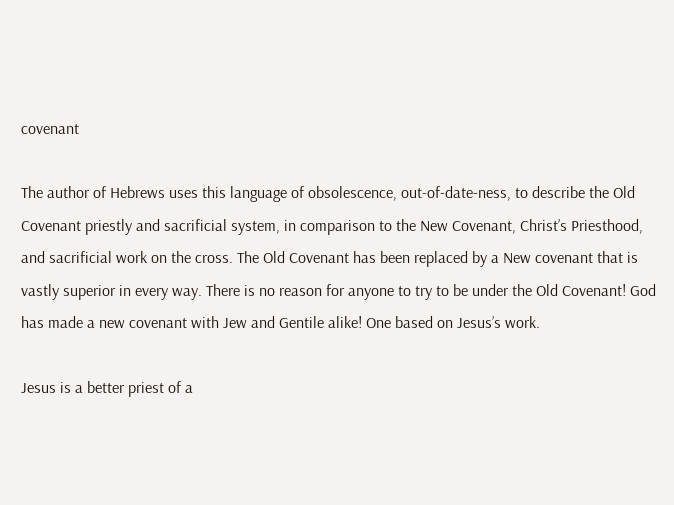covenant

The author of Hebrews uses this language of obsolescence, out-of-date-ness, to describe the Old Covenant priestly and sacrificial system, in comparison to the New Covenant, Christ’s Priesthood, and sacrificial work on the cross. The Old Covenant has been replaced by a New covenant that is vastly superior in every way. There is no reason for anyone to try to be under the Old Covenant! God has made a new covenant with Jew and Gentile alike! One based on Jesus’s work.

Jesus is a better priest of a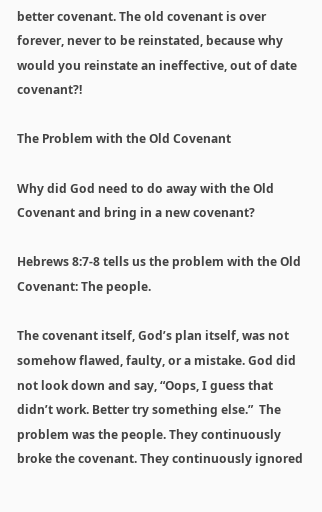better covenant. The old covenant is over forever, never to be reinstated, because why would you reinstate an ineffective, out of date covenant?!

The Problem with the Old Covenant

Why did God need to do away with the Old Covenant and bring in a new covenant?

Hebrews 8:7-8 tells us the problem with the Old Covenant: The people.

The covenant itself, God’s plan itself, was not somehow flawed, faulty, or a mistake. God did not look down and say, “Oops, I guess that didn’t work. Better try something else.”  The problem was the people. They continuously broke the covenant. They continuously ignored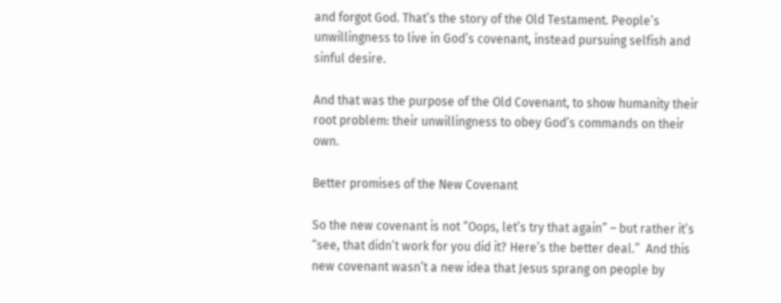and forgot God. That’s the story of the Old Testament. People’s unwillingness to live in God’s covenant, instead pursuing selfish and sinful desire.

And that was the purpose of the Old Covenant, to show humanity their root problem: their unwillingness to obey God’s commands on their own.

Better promises of the New Covenant

So the new covenant is not “Oops, let’s try that again” – but rather it’s “see, that didn’t work for you did it? Here’s the better deal.”  And this new covenant wasn’t a new idea that Jesus sprang on people by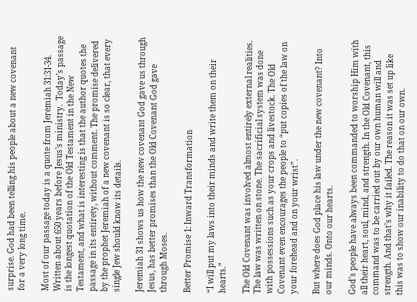surprise. God had been telling his people about a new covenant for a very long time.

Most of our passage today is a quote from Jeremiah 31:31-34. Written about 650 years before Jesus’s ministry.  Today’s passage is the longest quotation of the Old Testament in the New Testament, and what is interesting is that the author quotes the passage in its entirety, without comment. The promise delivered by the prophet Jeremiah of a new covenant is so clear, that every single Jew should know its details.

Jeremiah 31 shows us how the new covenant God gave us through Jesus, has better promises than the Old Covenant God gave through Moses.

Better Promise 1: Inward Transformation

“I will put my laws into their minds and write them on their hearts.”

The Old Covenant was involved almost entirely external realities.  The law was written on stone. The sacrificial system was done with possessions such as your crops and livestock. The Old Covenant even encourages the people to “put copies of the law on your forehead and on your wrist”.

But where does God place his law under the new covenant? Into our minds. Onto our hearts.

God’s people have always been commanded to worship Him with all their heart, soul, mind, and strength. In the Old Covenant, this command was to be carried out by our own human will and strength. And that’s why it failed. The reason it was set up like this was to show our inability to do that on our own.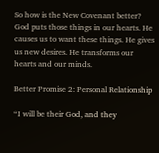So how is the New Covenant better? God puts those things in our hearts. He causes us to want these things. He gives us new desires. He transforms our hearts and our minds.

Better Promise 2: Personal Relationship

“I will be their God, and they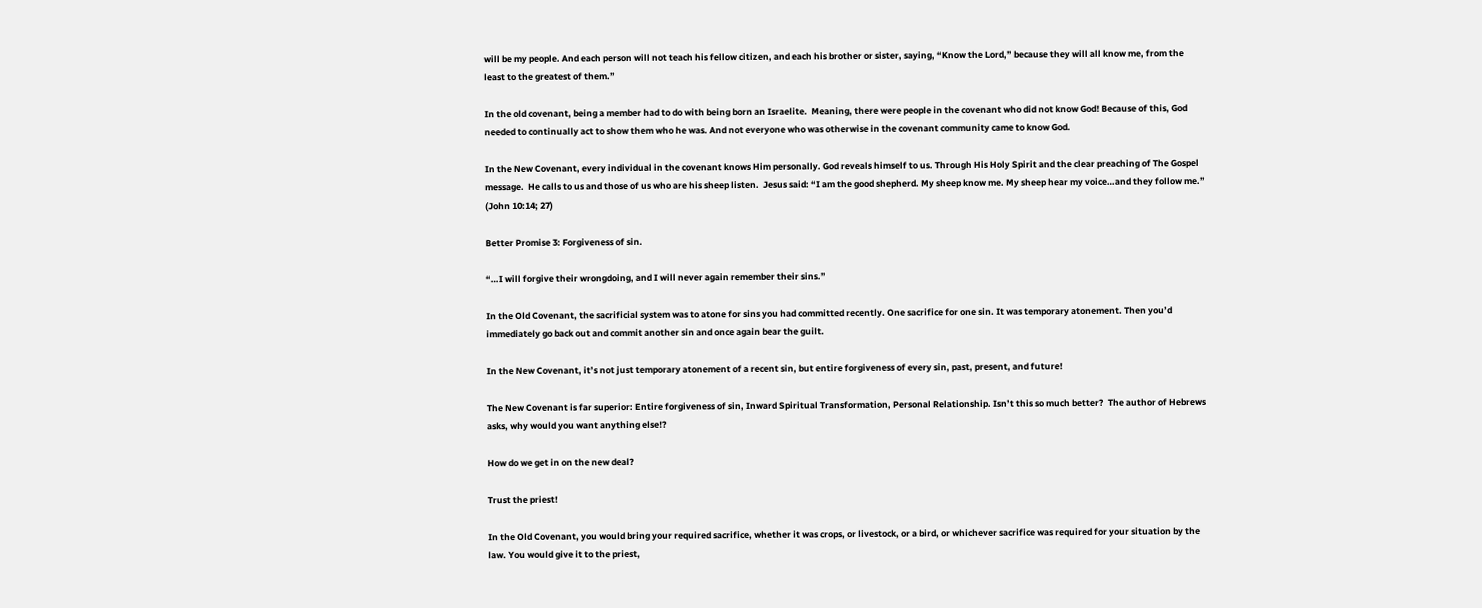will be my people. And each person will not teach his fellow citizen, and each his brother or sister, saying, “Know the Lord,” because they will all know me, from the least to the greatest of them.”

In the old covenant, being a member had to do with being born an Israelite.  Meaning, there were people in the covenant who did not know God! Because of this, God needed to continually act to show them who he was. And not everyone who was otherwise in the covenant community came to know God.

In the New Covenant, every individual in the covenant knows Him personally. God reveals himself to us. Through His Holy Spirit and the clear preaching of The Gospel message.  He calls to us and those of us who are his sheep listen.  Jesus said: “I am the good shepherd. My sheep know me. My sheep hear my voice…and they follow me.”  (John 10:14; 27)

Better Promise 3: Forgiveness of sin.

“…I will forgive their wrongdoing, and I will never again remember their sins.”

In the Old Covenant, the sacrificial system was to atone for sins you had committed recently. One sacrifice for one sin. It was temporary atonement. Then you’d immediately go back out and commit another sin and once again bear the guilt.

In the New Covenant, it’s not just temporary atonement of a recent sin, but entire forgiveness of every sin, past, present, and future!

The New Covenant is far superior: Entire forgiveness of sin, Inward Spiritual Transformation, Personal Relationship. Isn’t this so much better?  The author of Hebrews asks, why would you want anything else!?

How do we get in on the new deal?

Trust the priest!

In the Old Covenant, you would bring your required sacrifice, whether it was crops, or livestock, or a bird, or whichever sacrifice was required for your situation by the law. You would give it to the priest,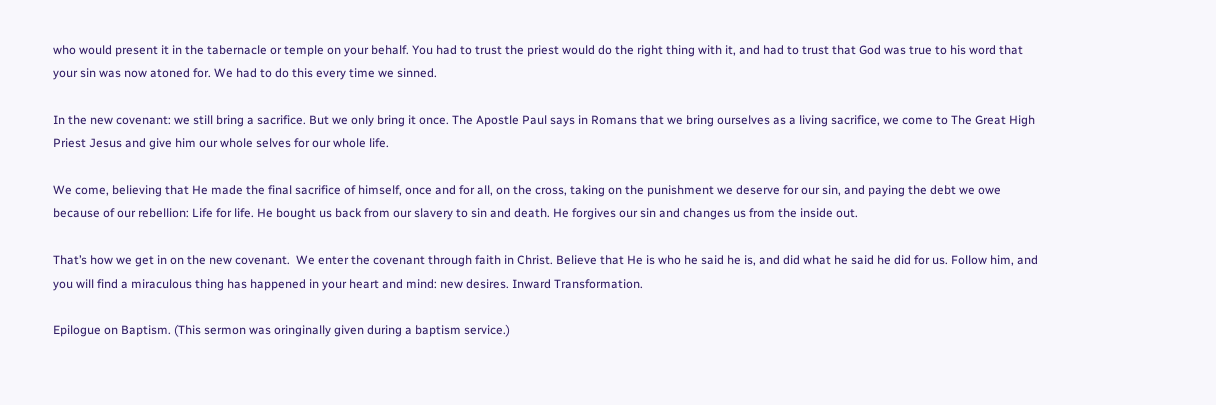who would present it in the tabernacle or temple on your behalf. You had to trust the priest would do the right thing with it, and had to trust that God was true to his word that your sin was now atoned for. We had to do this every time we sinned.

In the new covenant: we still bring a sacrifice. But we only bring it once. The Apostle Paul says in Romans that we bring ourselves as a living sacrifice, we come to The Great High Priest Jesus and give him our whole selves for our whole life.

We come, believing that He made the final sacrifice of himself, once and for all, on the cross, taking on the punishment we deserve for our sin, and paying the debt we owe because of our rebellion: Life for life. He bought us back from our slavery to sin and death. He forgives our sin and changes us from the inside out.

That’s how we get in on the new covenant.  We enter the covenant through faith in Christ. Believe that He is who he said he is, and did what he said he did for us. Follow him, and you will find a miraculous thing has happened in your heart and mind: new desires. Inward Transformation.

Epilogue on Baptism. (This sermon was oringinally given during a baptism service.)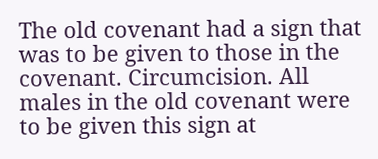The old covenant had a sign that was to be given to those in the covenant. Circumcision. All males in the old covenant were to be given this sign at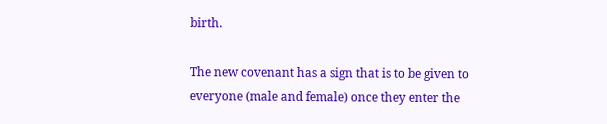birth.

The new covenant has a sign that is to be given to everyone (male and female) once they enter the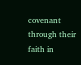covenant through their faith in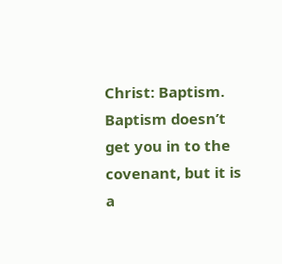Christ: Baptism. Baptism doesn’t get you in to the covenant, but it is a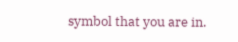symbol that you are in.